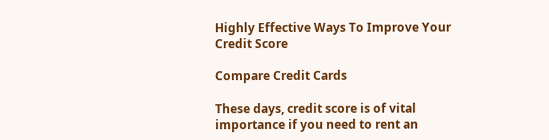Highly Effective Ways To Improve Your Credit Score

Compare Credit Cards

These days, credit score is of vital importance if you need to rent an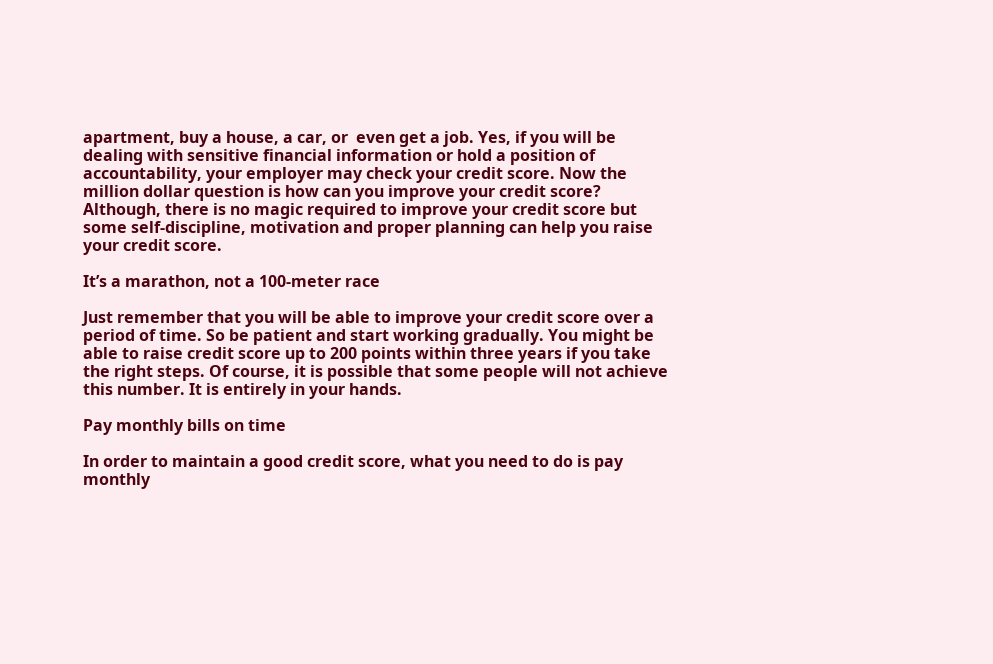apartment, buy a house, a car, or  even get a job. Yes, if you will be dealing with sensitive financial information or hold a position of accountability, your employer may check your credit score. Now the million dollar question is how can you improve your credit score? Although, there is no magic required to improve your credit score but some self-discipline, motivation and proper planning can help you raise your credit score.

It’s a marathon, not a 100-meter race

Just remember that you will be able to improve your credit score over a period of time. So be patient and start working gradually. You might be able to raise credit score up to 200 points within three years if you take the right steps. Of course, it is possible that some people will not achieve this number. It is entirely in your hands.

Pay monthly bills on time

In order to maintain a good credit score, what you need to do is pay monthly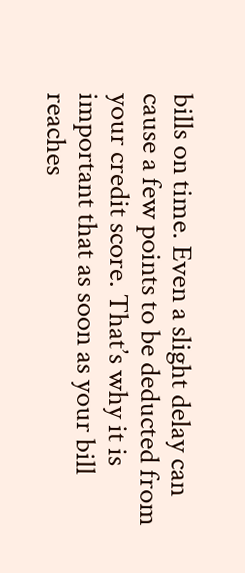bills on time. Even a slight delay can cause a few points to be deducted from your credit score. That’s why it is important that as soon as your bill reaches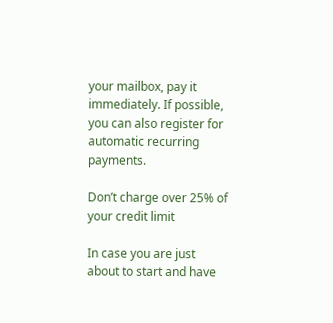your mailbox, pay it immediately. If possible, you can also register for automatic recurring payments.

Don’t charge over 25% of your credit limit

In case you are just about to start and have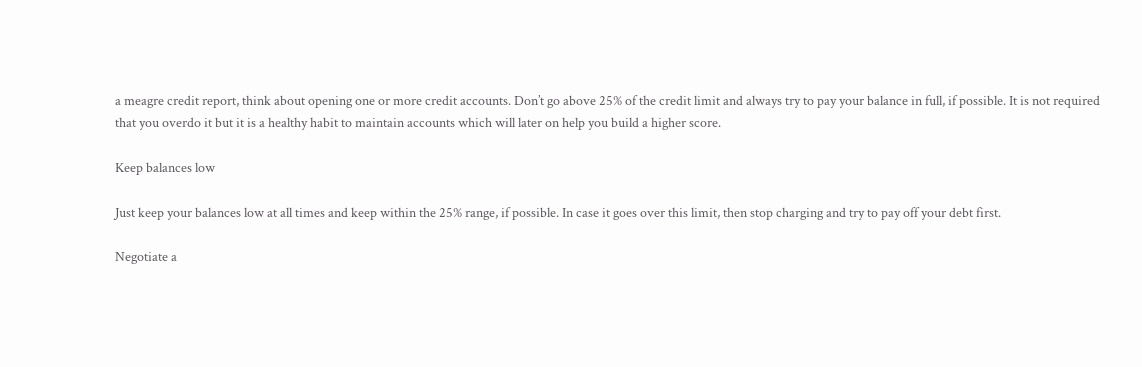a meagre credit report, think about opening one or more credit accounts. Don’t go above 25% of the credit limit and always try to pay your balance in full, if possible. It is not required that you overdo it but it is a healthy habit to maintain accounts which will later on help you build a higher score.

Keep balances low

Just keep your balances low at all times and keep within the 25% range, if possible. In case it goes over this limit, then stop charging and try to pay off your debt first.

Negotiate a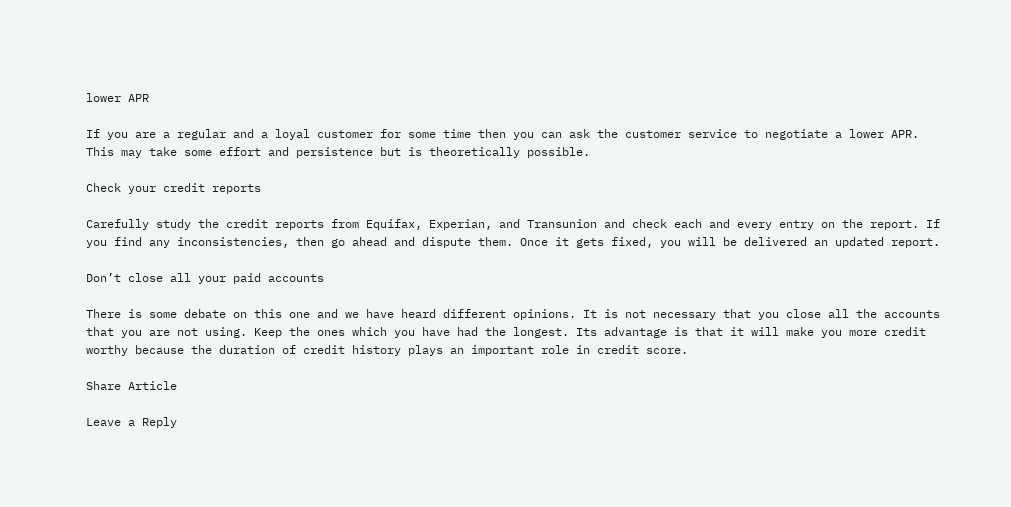lower APR

If you are a regular and a loyal customer for some time then you can ask the customer service to negotiate a lower APR. This may take some effort and persistence but is theoretically possible.

Check your credit reports

Carefully study the credit reports from Equifax, Experian, and Transunion and check each and every entry on the report. If you find any inconsistencies, then go ahead and dispute them. Once it gets fixed, you will be delivered an updated report.

Don’t close all your paid accounts

There is some debate on this one and we have heard different opinions. It is not necessary that you close all the accounts that you are not using. Keep the ones which you have had the longest. Its advantage is that it will make you more credit worthy because the duration of credit history plays an important role in credit score.

Share Article

Leave a Reply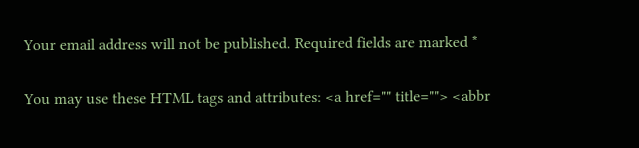Your email address will not be published. Required fields are marked *

You may use these HTML tags and attributes: <a href="" title=""> <abbr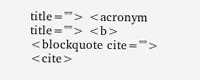title=""> <acronym title=""> <b> <blockquote cite=""> <cite>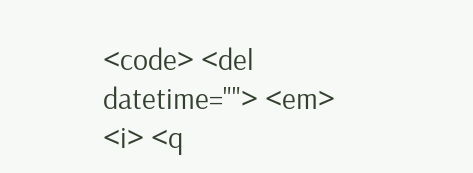<code> <del datetime=""> <em> <i> <q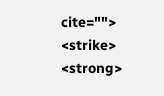cite=""> <strike> <strong>